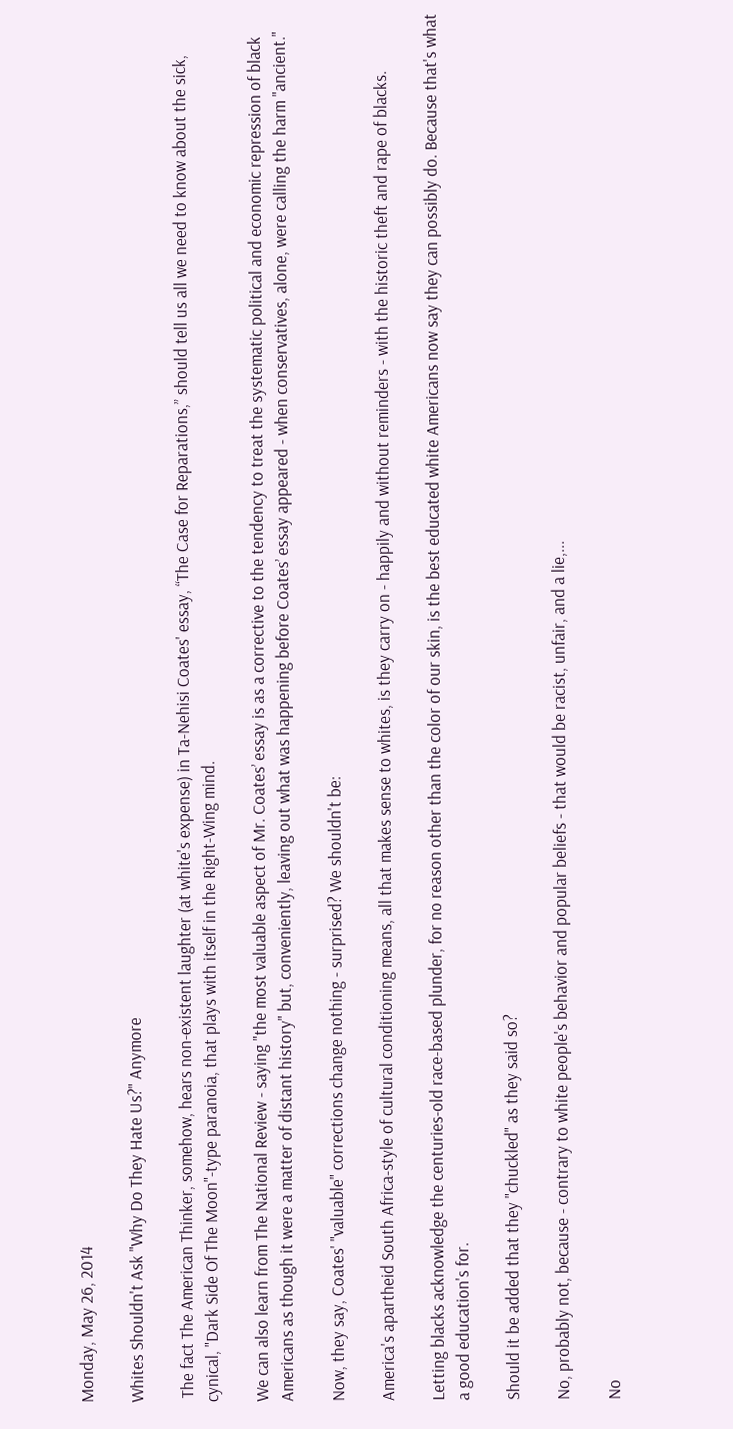Monday, May 26, 2014

Whites Shouldn't Ask "Why Do They Hate Us?" Anymore

 The fact The American Thinker, somehow, hears non-existent laughter (at white's expense) in Ta-Nehisi Coates' essay, “The Case for Reparations,” should tell us all we need to know about the sick, cynical, "Dark Side Of The Moon"-type paranoia, that plays with itself in the Right-Wing mind.

We can also learn from The National Review - saying "the most valuable aspect of Mr. Coates’ essay is as a corrective to the tendency to treat the systematic political and economic repression of black Americans as though it were a matter of distant history" but, conveniently, leaving out what was happening before Coates’ essay appeared - when conservatives, alone, were calling the harm "ancient."

Now, they say, Coates' "valuable" corrections change nothing - surprised? We shouldn't be:

America's apartheid South Africa-style of cultural conditioning means, all that makes sense to whites, is they carry on - happily and without reminders - with the historic theft and rape of blacks.

Letting blacks acknowledge the centuries-old race-based plunder, for no reason other than the color of our skin, is the best educated white Americans now say they can possibly do. Because that's what a good education's for.

Should it be added that they "chuckled" as they said so?

No, probably not, because - contrary to white people's behavior and popular beliefs - that would be racist, unfair, and a lie,...

No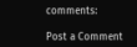comments:

Post a Comment